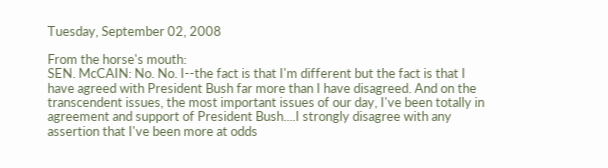Tuesday, September 02, 2008

From the horse's mouth:
SEN. McCAIN: No. No. I--the fact is that I'm different but the fact is that I have agreed with President Bush far more than I have disagreed. And on the transcendent issues, the most important issues of our day, I've been totally in agreement and support of President Bush....I strongly disagree with any assertion that I've been more at odds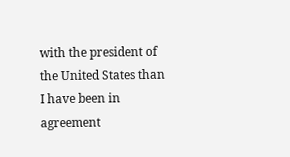with the president of the United States than I have been in agreement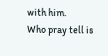with him.
Who pray tell is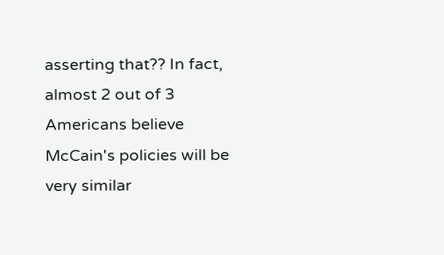asserting that?? In fact, almost 2 out of 3 Americans believe McCain's policies will be very similar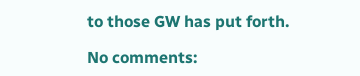to those GW has put forth.

No comments: